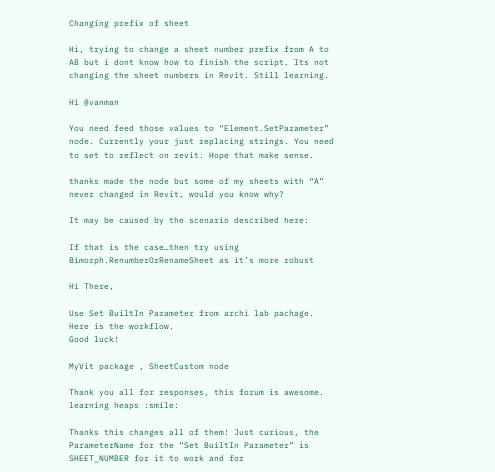Changing prefix of sheet

Hi, trying to change a sheet number prefix from A to AB but i dont know how to finish the script. Its not changing the sheet numbers in Revit. Still learning.

Hi @vanman

You need feed those values to “Element.SetParameter” node. Currently your just replacing strings. You need to set to reflect on revit. Hope that make sense.

thanks made the node but some of my sheets with “A” never changed in Revit, would you know why?

It may be caused by the scenario described here:

If that is the case…then try using Bimorph.RenumberOrRenameSheet as it’s more robust

Hi There,

Use Set BuiltIn Parameter from archi lab pachage.
Here is the workflow.
Good luck!

MyVit package , SheetCustom node

Thank you all for responses, this forum is awesome. learning heaps :smile:

Thanks this changes all of them! Just curious, the ParameterName for the “Set BuiltIn Parameter” is SHEET_NUMBER for it to work and for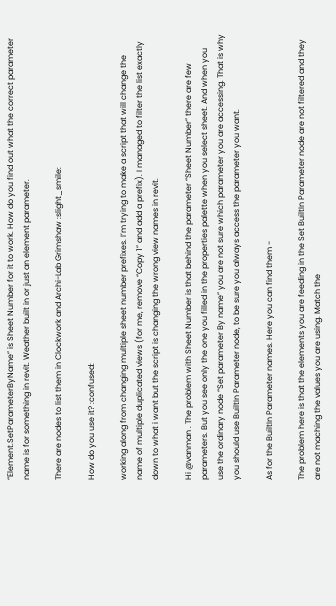“Element.SetParameterByName” is Sheet Number for it to work. How do you find out what the correct parameter name is for something in revit. Weather built in or just an element parameter.

There are nodes to list them in Clockwork and Archi-Lab Grimshaw :slight_smile:

How do you use it? :confused:

working along from changing multiple sheet number prefixes. I’m trying to make a script that will change the name of multiple duplicated views (for me, remove “Copy 1” and add a prefix). I managed to filter the list exactly down to what i want but the script is changing the wrong view names in revit.

Hi @vanman . The problem with Sheet Number is that behind the parameter “Sheet Number” there are few parameters. But you see only the one you filled in the properties palette when you select sheet. And when you use the ordinary node “Set parameter By name” you are not sure which parameter you are accessing. That is why you should use BuiltIn Parameter node, to be sure you always access the parameter you want.

As for the BuiltIn Parameter names. Here you can find them -

The problem here is that the elements you are feeding in the Set BuiltIn Parameter node are not filtered and they are not maching the values you are using. Match the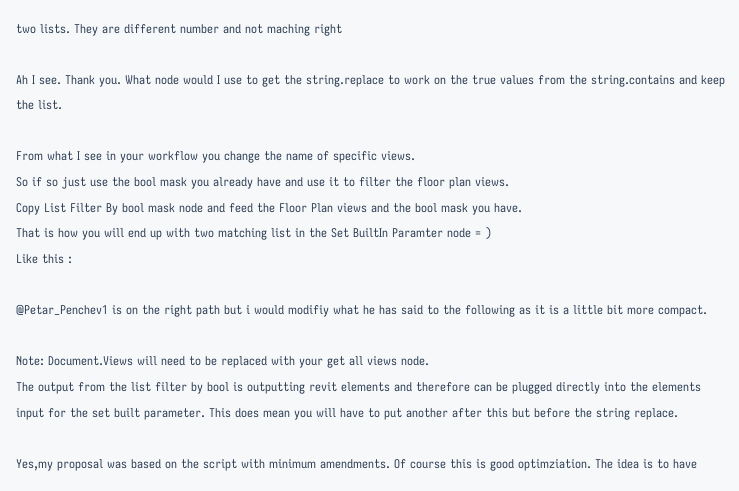two lists. They are different number and not maching right

Ah I see. Thank you. What node would I use to get the string.replace to work on the true values from the string.contains and keep the list.

From what I see in your workflow you change the name of specific views.
So if so just use the bool mask you already have and use it to filter the floor plan views.
Copy List Filter By bool mask node and feed the Floor Plan views and the bool mask you have.
That is how you will end up with two matching list in the Set BuiltIn Paramter node = )
Like this :

@Petar_Penchev1 is on the right path but i would modifiy what he has said to the following as it is a little bit more compact.

Note: Document.Views will need to be replaced with your get all views node.
The output from the list filter by bool is outputting revit elements and therefore can be plugged directly into the elements input for the set built parameter. This does mean you will have to put another after this but before the string replace.

Yes,my proposal was based on the script with minimum amendments. Of course this is good optimziation. The idea is to have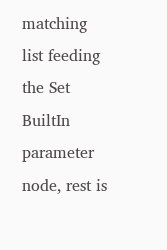matching list feeding the Set BuiltIn parameter node, rest is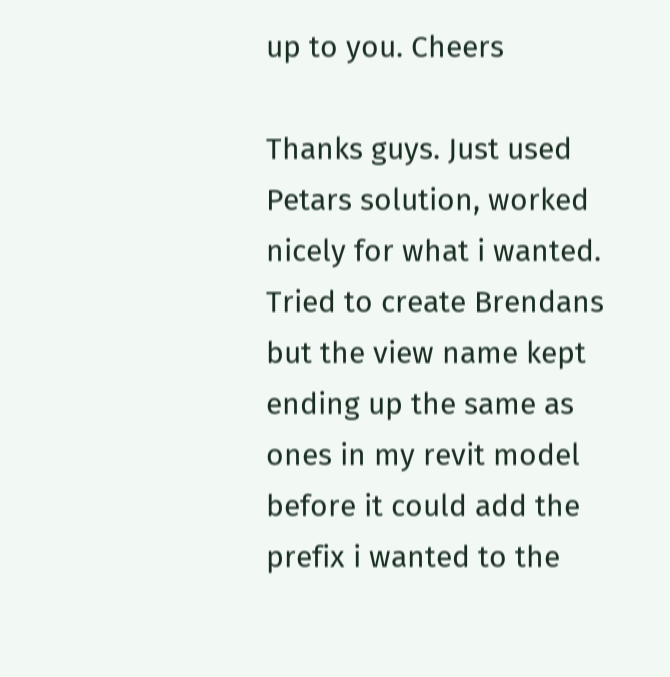up to you. Cheers

Thanks guys. Just used Petars solution, worked nicely for what i wanted. Tried to create Brendans but the view name kept ending up the same as ones in my revit model before it could add the prefix i wanted to the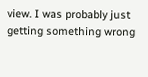view. I was probably just getting something wrong